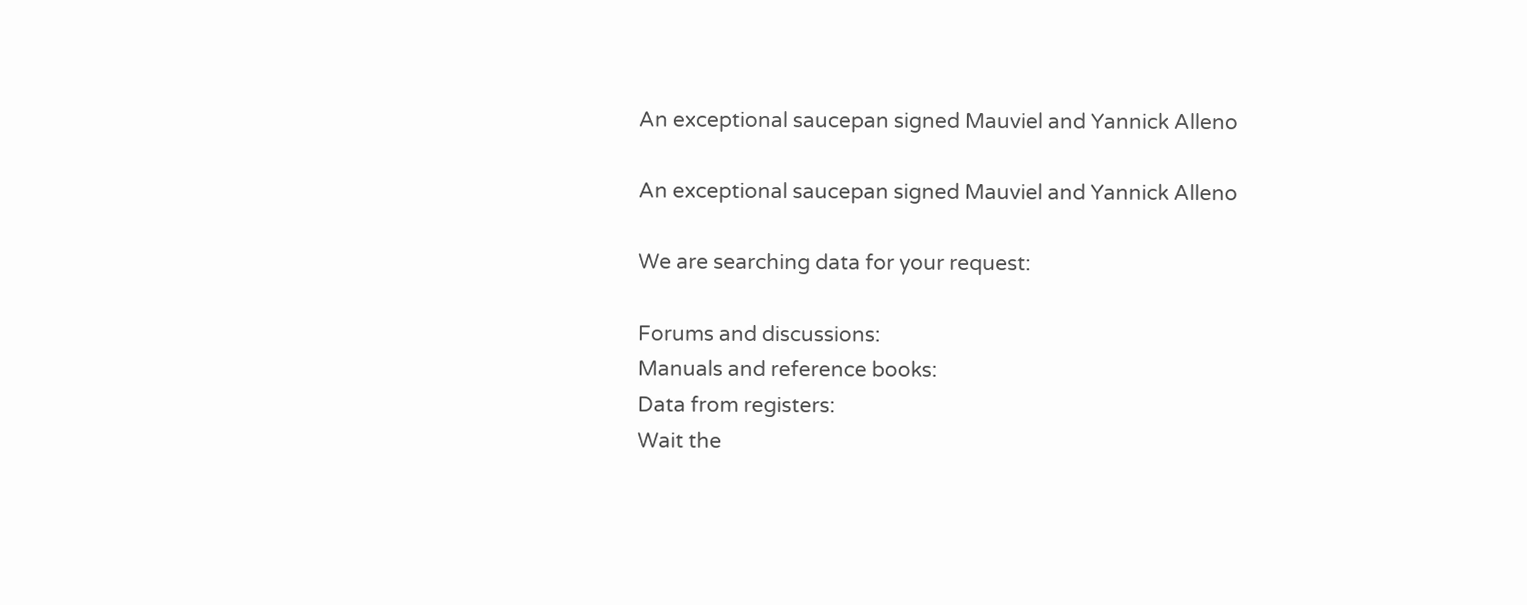An exceptional saucepan signed Mauviel and Yannick Alleno

An exceptional saucepan signed Mauviel and Yannick Alleno

We are searching data for your request:

Forums and discussions:
Manuals and reference books:
Data from registers:
Wait the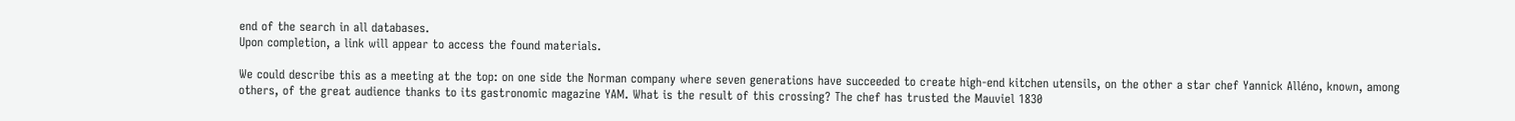end of the search in all databases.
Upon completion, a link will appear to access the found materials.

We could describe this as a meeting at the top: on one side the Norman company where seven generations have succeeded to create high-end kitchen utensils, on the other a star chef Yannick Alléno, known, among others, of the great audience thanks to its gastronomic magazine YAM. What is the result of this crossing? The chef has trusted the Mauviel 1830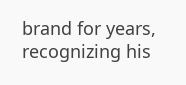brand for years, recognizing his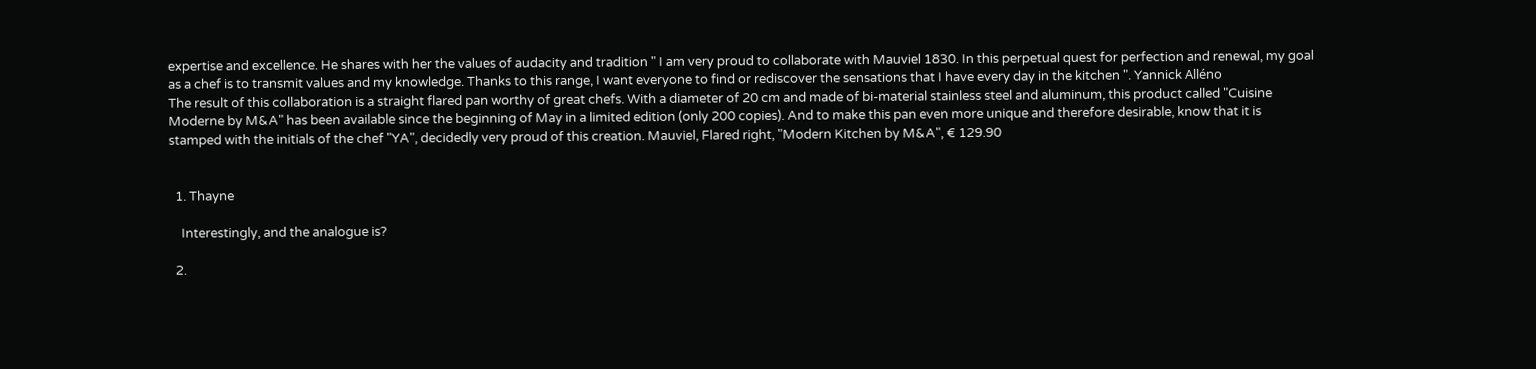expertise and excellence. He shares with her the values of audacity and tradition " I am very proud to collaborate with Mauviel 1830. In this perpetual quest for perfection and renewal, my goal as a chef is to transmit values and my knowledge. Thanks to this range, I want everyone to find or rediscover the sensations that I have every day in the kitchen ". Yannick Alléno
The result of this collaboration is a straight flared pan worthy of great chefs. With a diameter of 20 cm and made of bi-material stainless steel and aluminum, this product called "Cuisine Moderne by M&A" has been available since the beginning of May in a limited edition (only 200 copies). And to make this pan even more unique and therefore desirable, know that it is stamped with the initials of the chef "YA", decidedly very proud of this creation. Mauviel, Flared right, "Modern Kitchen by M&A", € 129.90


  1. Thayne

    Interestingly, and the analogue is?

  2.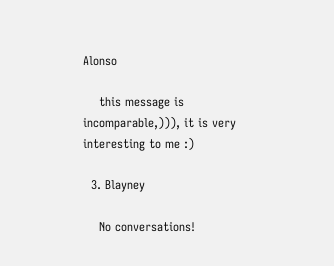Alonso

    this message is incomparable,))), it is very interesting to me :)

  3. Blayney

    No conversations!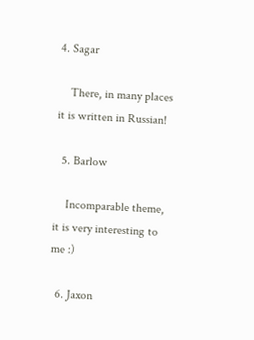4. Sagar

    There, in many places it is written in Russian!

  5. Barlow

    Incomparable theme, it is very interesting to me :)

  6. Jaxon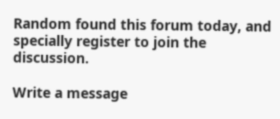Random found this forum today, and specially register to join the discussion.

Write a message